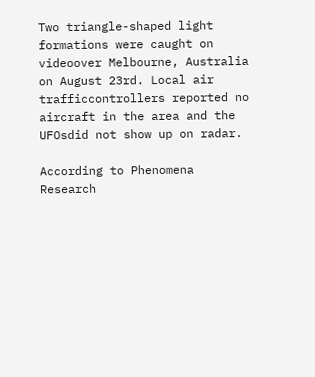Two triangle-shaped light formations were caught on videoover Melbourne, Australia on August 23rd. Local air trafficcontrollers reported no aircraft in the area and the UFOsdid not show up on radar.

According to Phenomena Research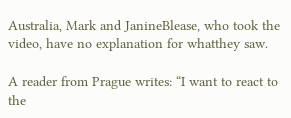Australia, Mark and JanineBlease, who took the video, have no explanation for whatthey saw.

A reader from Prague writes: “I want to react to the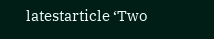latestarticle ‘Two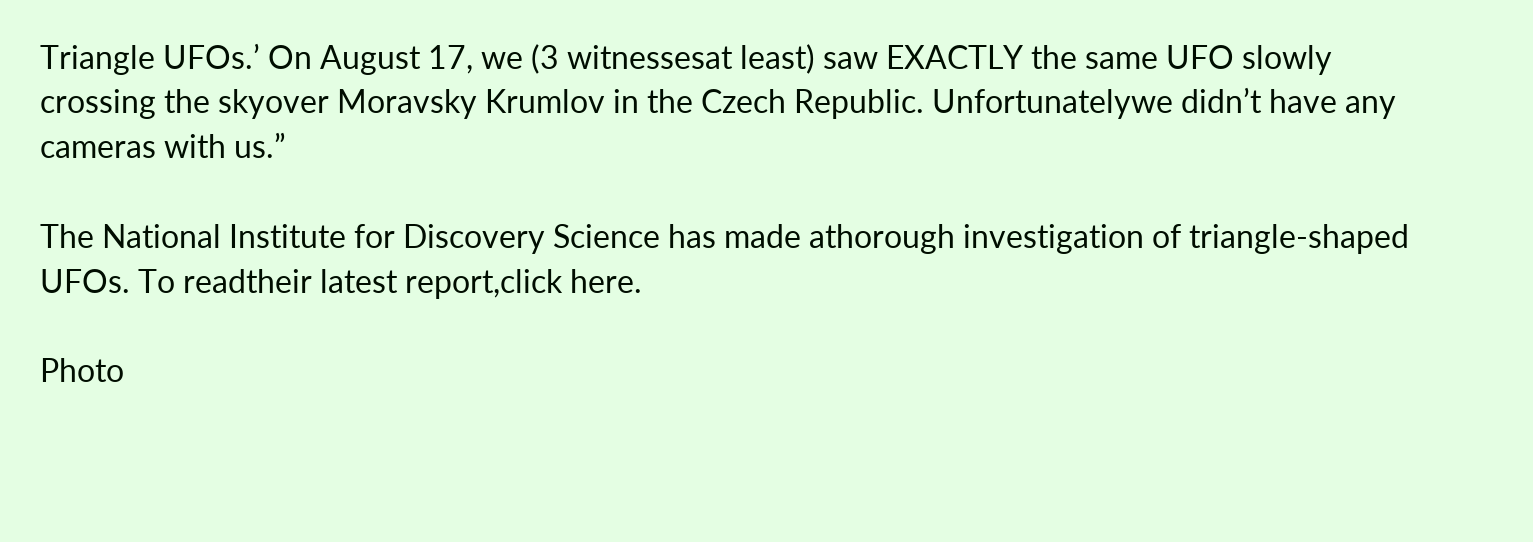Triangle UFOs.’ On August 17, we (3 witnessesat least) saw EXACTLY the same UFO slowly crossing the skyover Moravsky Krumlov in the Czech Republic. Unfortunatelywe didn’t have any cameras with us.”

The National Institute for Discovery Science has made athorough investigation of triangle-shaped UFOs. To readtheir latest report,click here.

Photo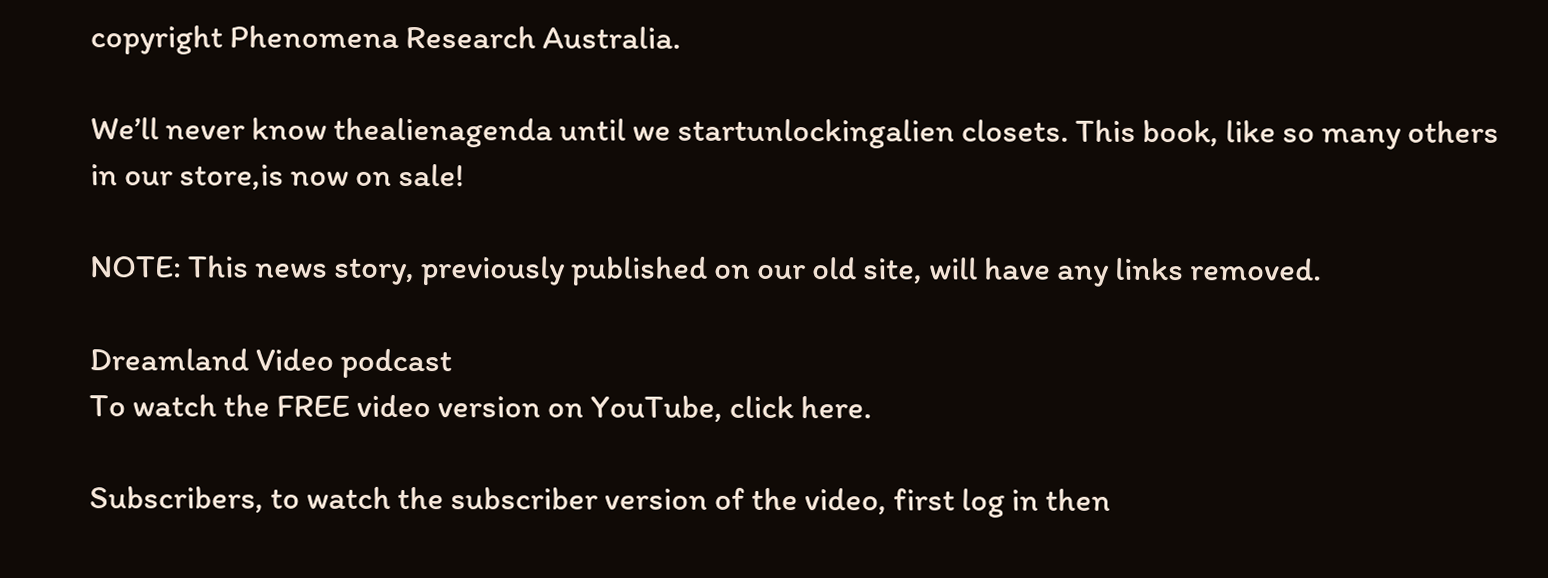copyright Phenomena Research Australia.

We’ll never know thealienagenda until we startunlockingalien closets. This book, like so many others in our store,is now on sale!

NOTE: This news story, previously published on our old site, will have any links removed.

Dreamland Video podcast
To watch the FREE video version on YouTube, click here.

Subscribers, to watch the subscriber version of the video, first log in then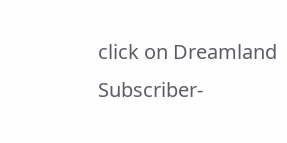click on Dreamland Subscriber-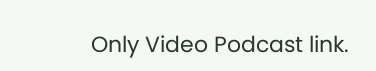Only Video Podcast link.